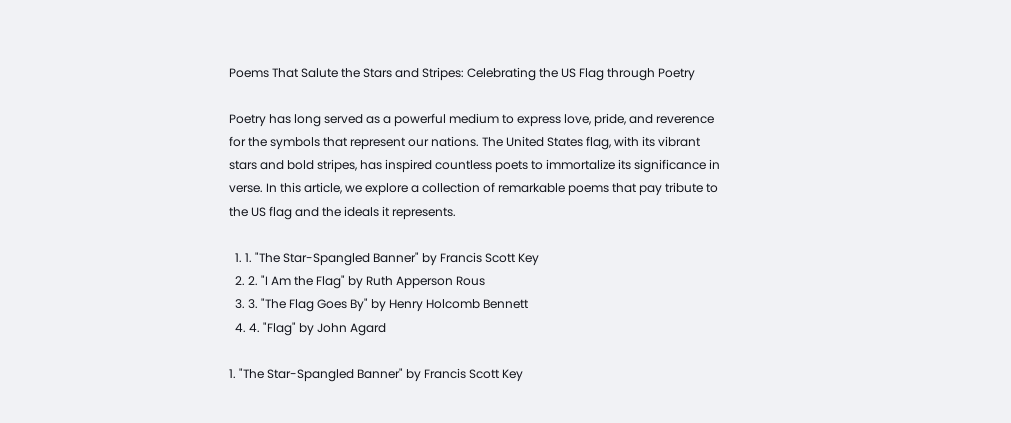Poems That Salute the Stars and Stripes: Celebrating the US Flag through Poetry

Poetry has long served as a powerful medium to express love, pride, and reverence for the symbols that represent our nations. The United States flag, with its vibrant stars and bold stripes, has inspired countless poets to immortalize its significance in verse. In this article, we explore a collection of remarkable poems that pay tribute to the US flag and the ideals it represents.

  1. 1. "The Star-Spangled Banner" by Francis Scott Key
  2. 2. "I Am the Flag" by Ruth Apperson Rous
  3. 3. "The Flag Goes By" by Henry Holcomb Bennett
  4. 4. "Flag" by John Agard

1. "The Star-Spangled Banner" by Francis Scott Key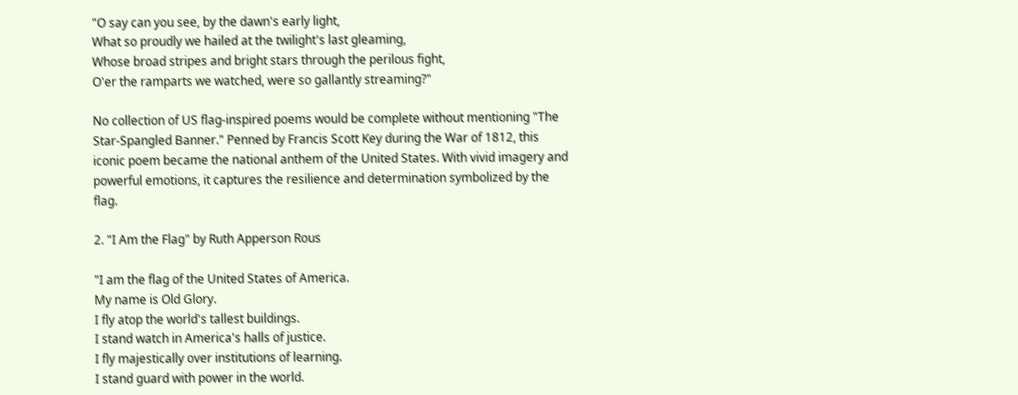"O say can you see, by the dawn's early light,
What so proudly we hailed at the twilight's last gleaming,
Whose broad stripes and bright stars through the perilous fight,
O'er the ramparts we watched, were so gallantly streaming?"

No collection of US flag-inspired poems would be complete without mentioning "The Star-Spangled Banner." Penned by Francis Scott Key during the War of 1812, this iconic poem became the national anthem of the United States. With vivid imagery and powerful emotions, it captures the resilience and determination symbolized by the flag.

2. "I Am the Flag" by Ruth Apperson Rous

"I am the flag of the United States of America.
My name is Old Glory.
I fly atop the world's tallest buildings.
I stand watch in America's halls of justice.
I fly majestically over institutions of learning.
I stand guard with power in the world.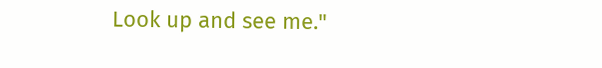Look up and see me."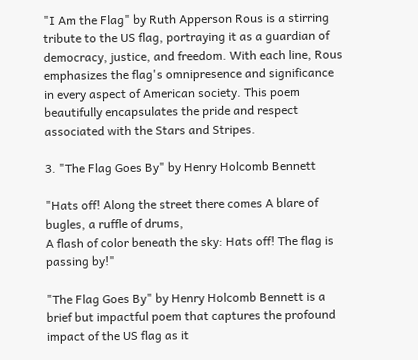"I Am the Flag" by Ruth Apperson Rous is a stirring tribute to the US flag, portraying it as a guardian of democracy, justice, and freedom. With each line, Rous emphasizes the flag's omnipresence and significance in every aspect of American society. This poem beautifully encapsulates the pride and respect associated with the Stars and Stripes.

3. "The Flag Goes By" by Henry Holcomb Bennett

"Hats off! Along the street there comes A blare of bugles, a ruffle of drums,
A flash of color beneath the sky: Hats off! The flag is passing by!"

"The Flag Goes By" by Henry Holcomb Bennett is a brief but impactful poem that captures the profound impact of the US flag as it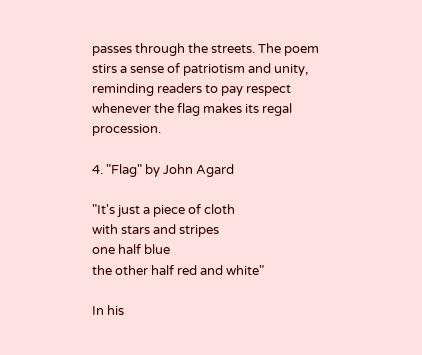passes through the streets. The poem stirs a sense of patriotism and unity, reminding readers to pay respect whenever the flag makes its regal procession.

4. "Flag" by John Agard

"It's just a piece of cloth
with stars and stripes
one half blue
the other half red and white"

In his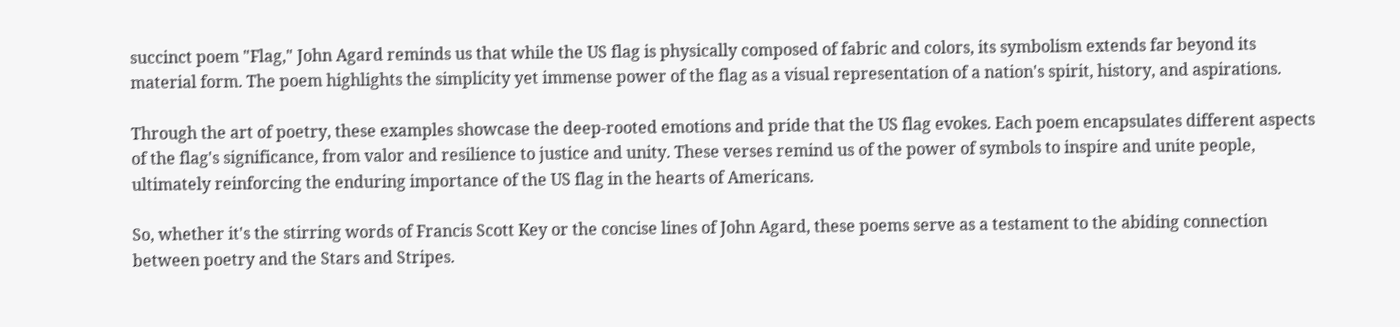succinct poem "Flag," John Agard reminds us that while the US flag is physically composed of fabric and colors, its symbolism extends far beyond its material form. The poem highlights the simplicity yet immense power of the flag as a visual representation of a nation's spirit, history, and aspirations.

Through the art of poetry, these examples showcase the deep-rooted emotions and pride that the US flag evokes. Each poem encapsulates different aspects of the flag's significance, from valor and resilience to justice and unity. These verses remind us of the power of symbols to inspire and unite people, ultimately reinforcing the enduring importance of the US flag in the hearts of Americans.

So, whether it's the stirring words of Francis Scott Key or the concise lines of John Agard, these poems serve as a testament to the abiding connection between poetry and the Stars and Stripes.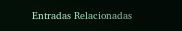Entradas Relacionadas